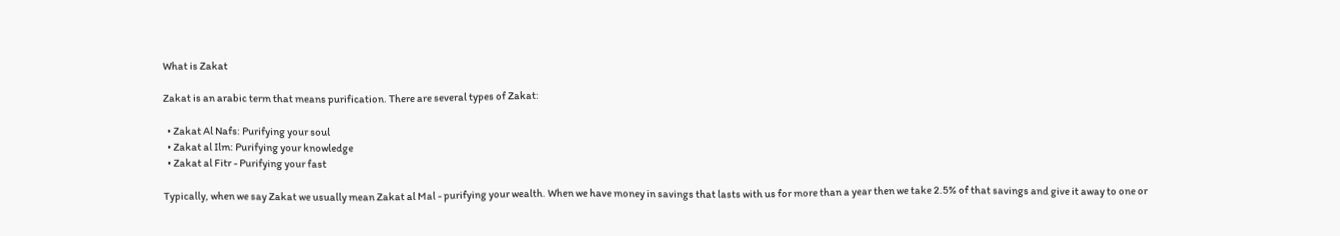What is Zakat

Zakat is an arabic term that means purification. There are several types of Zakat:

  • Zakat Al Nafs: Purifying your soul
  • Zakat al Ilm: Purifying your knowledge
  • Zakat al Fitr - Purifying your fast

Typically, when we say Zakat we usually mean Zakat al Mal - purifying your wealth. When we have money in savings that lasts with us for more than a year then we take 2.5% of that savings and give it away to one or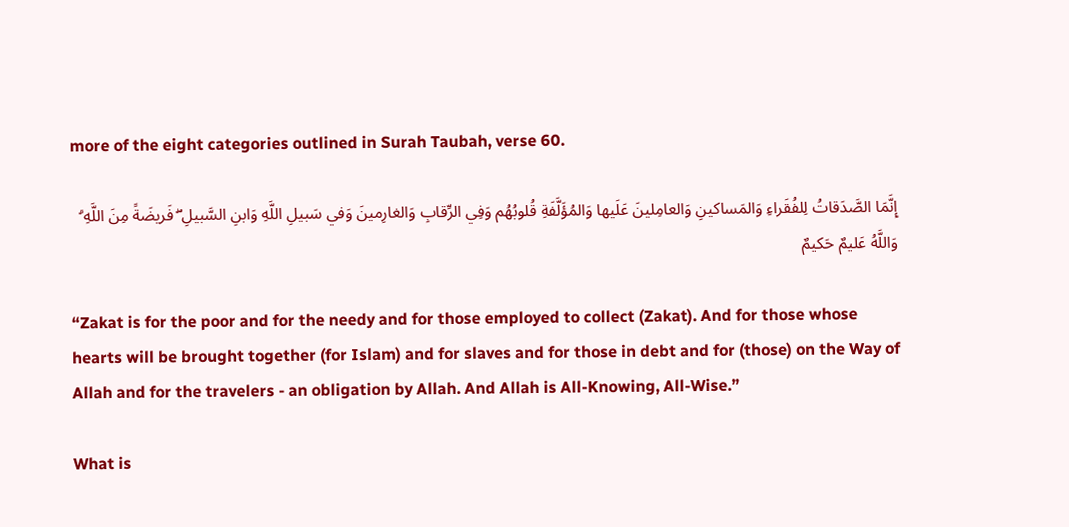more of the eight categories outlined in Surah Taubah, verse 60.

إِنَّمَا الصَّدَقاتُ لِلفُقَراءِ وَالمَساكينِ وَالعامِلينَ عَلَيها وَالمُؤَلَّفَةِ قُلوبُهُم وَفِي الرِّقابِ وَالغارِمينَ وَفي سَبيلِ اللَّهِ وَابنِ السَّبيلِ ۖ فَريضَةً مِنَ اللَّهِ ۗ وَاللَّهُ عَليمٌ حَكيمٌ

“Zakat is for the poor and for the needy and for those employed to collect (Zakat). And for those whose hearts will be brought together (for Islam) and for slaves and for those in debt and for (those) on the Way of Allah and for the travelers - an obligation by Allah. And Allah is All-Knowing, All-Wise.”

What is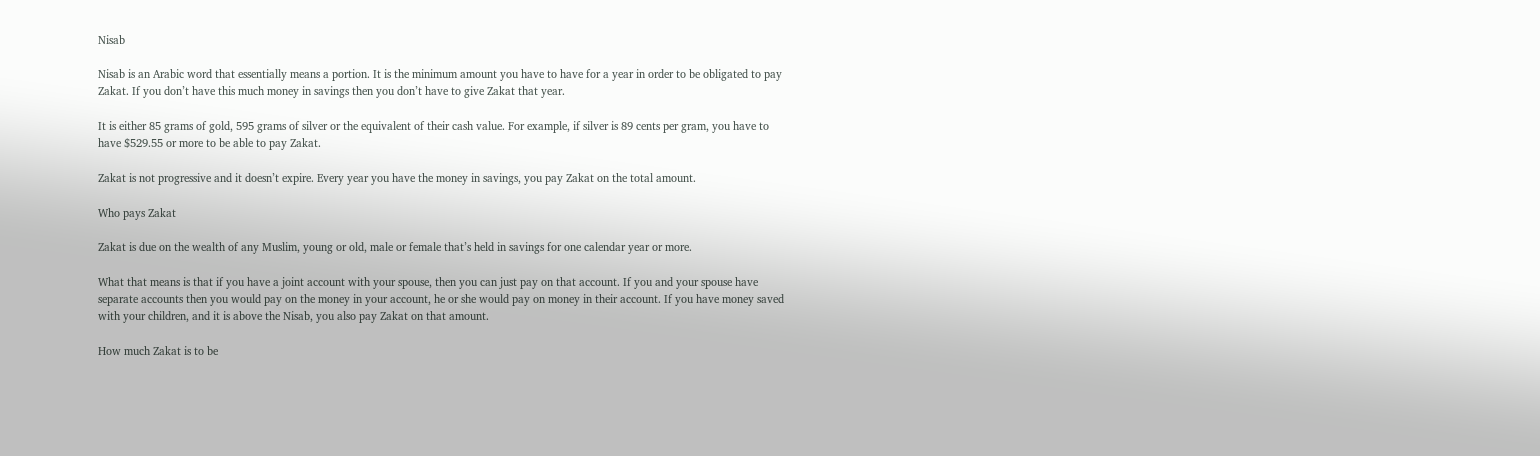Nisab

Nisab is an Arabic word that essentially means a portion. It is the minimum amount you have to have for a year in order to be obligated to pay Zakat. If you don’t have this much money in savings then you don’t have to give Zakat that year.

It is either 85 grams of gold, 595 grams of silver or the equivalent of their cash value. For example, if silver is 89 cents per gram, you have to have $529.55 or more to be able to pay Zakat.

Zakat is not progressive and it doesn’t expire. Every year you have the money in savings, you pay Zakat on the total amount.

Who pays Zakat

Zakat is due on the wealth of any Muslim, young or old, male or female that’s held in savings for one calendar year or more.

What that means is that if you have a joint account with your spouse, then you can just pay on that account. If you and your spouse have separate accounts then you would pay on the money in your account, he or she would pay on money in their account. If you have money saved with your children, and it is above the Nisab, you also pay Zakat on that amount.

How much Zakat is to be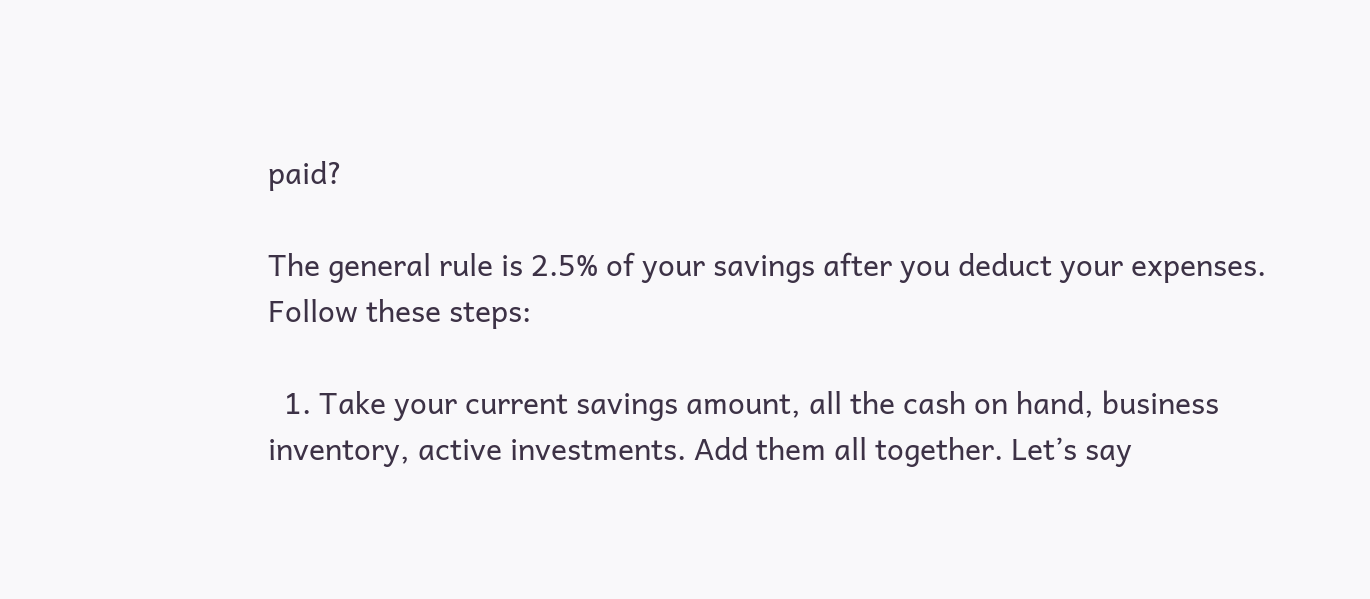paid?

The general rule is 2.5% of your savings after you deduct your expenses. Follow these steps:

  1. Take your current savings amount, all the cash on hand, business inventory, active investments. Add them all together. Let’s say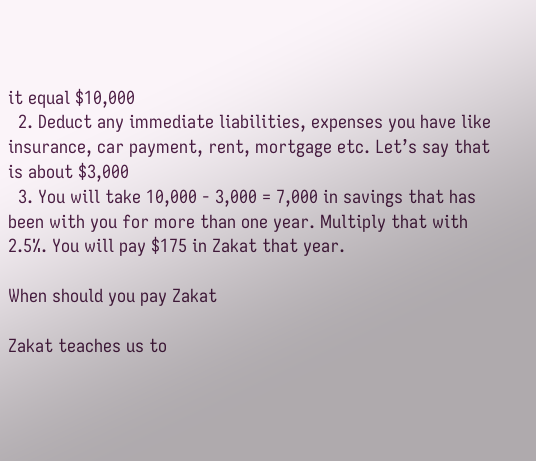it equal $10,000
  2. Deduct any immediate liabilities, expenses you have like insurance, car payment, rent, mortgage etc. Let’s say that is about $3,000
  3. You will take 10,000 - 3,000 = 7,000 in savings that has been with you for more than one year. Multiply that with 2.5%. You will pay $175 in Zakat that year.

When should you pay Zakat

Zakat teaches us to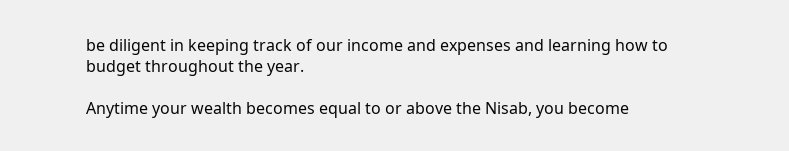be diligent in keeping track of our income and expenses and learning how to budget throughout the year.

Anytime your wealth becomes equal to or above the Nisab, you become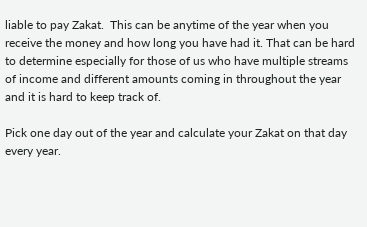liable to pay Zakat.  This can be anytime of the year when you receive the money and how long you have had it. That can be hard to determine especially for those of us who have multiple streams of income and different amounts coming in throughout the year and it is hard to keep track of.

Pick one day out of the year and calculate your Zakat on that day every year.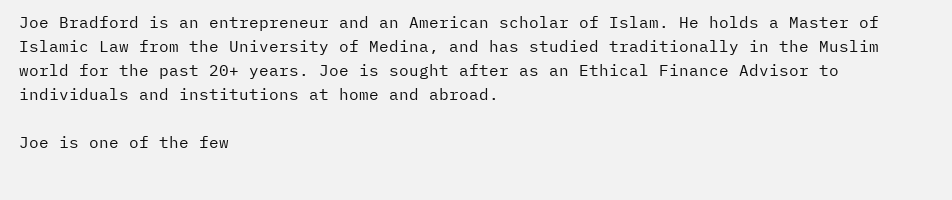Joe Bradford is an entrepreneur and an American scholar of Islam. He holds a Master of Islamic Law from the University of Medina, and has studied traditionally in the Muslim world for the past 20+ years. Joe is sought after as an Ethical Finance Advisor to individuals and institutions at home and abroad.

Joe is one of the few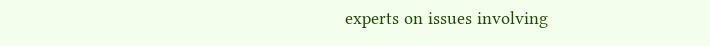experts on issues involving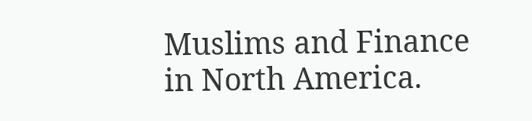Muslims and Finance in North America.